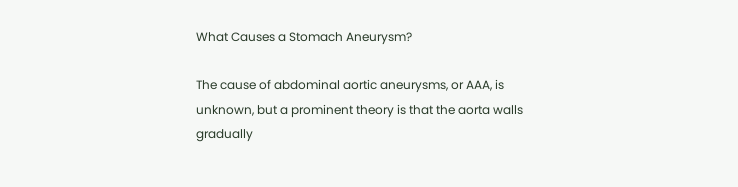What Causes a Stomach Aneurysm?

The cause of abdominal aortic aneurysms, or AAA, is unknown, but a prominent theory is that the aorta walls gradually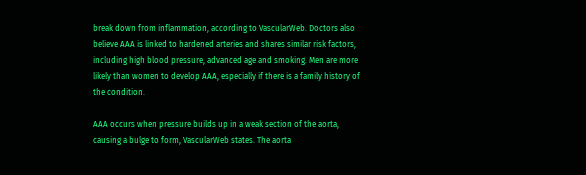break down from inflammation, according to VascularWeb. Doctors also believe AAA is linked to hardened arteries and shares similar risk factors, including high blood pressure, advanced age and smoking. Men are more likely than women to develop AAA, especially if there is a family history of the condition.

AAA occurs when pressure builds up in a weak section of the aorta, causing a bulge to form, VascularWeb states. The aorta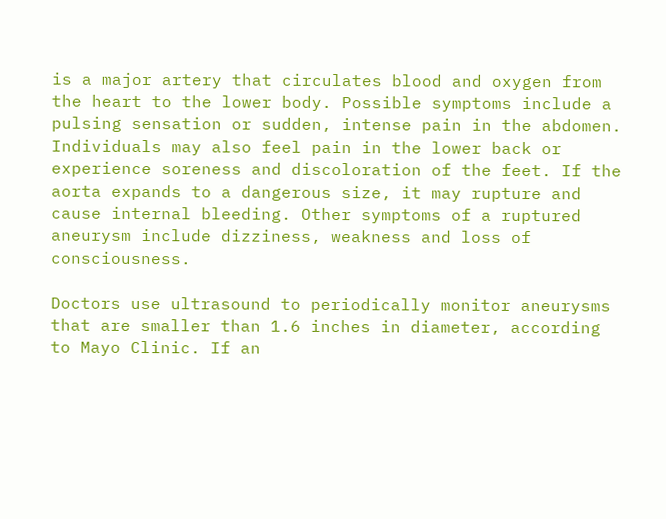is a major artery that circulates blood and oxygen from the heart to the lower body. Possible symptoms include a pulsing sensation or sudden, intense pain in the abdomen. Individuals may also feel pain in the lower back or experience soreness and discoloration of the feet. If the aorta expands to a dangerous size, it may rupture and cause internal bleeding. Other symptoms of a ruptured aneurysm include dizziness, weakness and loss of consciousness.

Doctors use ultrasound to periodically monitor aneurysms that are smaller than 1.6 inches in diameter, according to Mayo Clinic. If an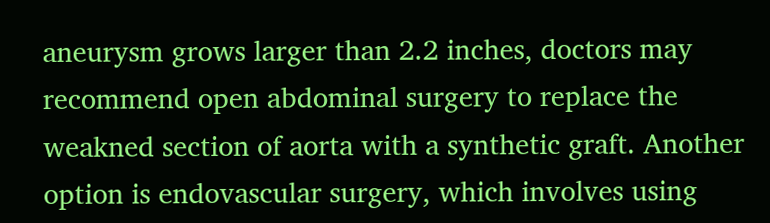aneurysm grows larger than 2.2 inches, doctors may recommend open abdominal surgery to replace the weakned section of aorta with a synthetic graft. Another option is endovascular surgery, which involves using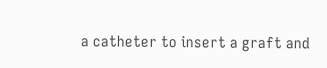a catheter to insert a graft and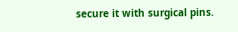secure it with surgical pins.